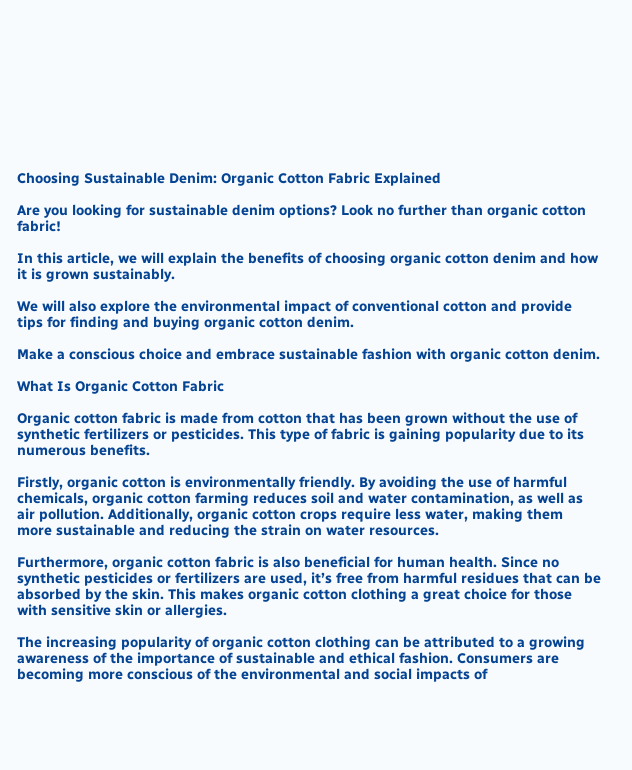Choosing Sustainable Denim: Organic Cotton Fabric Explained

Are you looking for sustainable denim options? Look no further than organic cotton fabric!

In this article, we will explain the benefits of choosing organic cotton denim and how it is grown sustainably.

We will also explore the environmental impact of conventional cotton and provide tips for finding and buying organic cotton denim.

Make a conscious choice and embrace sustainable fashion with organic cotton denim.

What Is Organic Cotton Fabric

Organic cotton fabric is made from cotton that has been grown without the use of synthetic fertilizers or pesticides. This type of fabric is gaining popularity due to its numerous benefits.

Firstly, organic cotton is environmentally friendly. By avoiding the use of harmful chemicals, organic cotton farming reduces soil and water contamination, as well as air pollution. Additionally, organic cotton crops require less water, making them more sustainable and reducing the strain on water resources.

Furthermore, organic cotton fabric is also beneficial for human health. Since no synthetic pesticides or fertilizers are used, it’s free from harmful residues that can be absorbed by the skin. This makes organic cotton clothing a great choice for those with sensitive skin or allergies.

The increasing popularity of organic cotton clothing can be attributed to a growing awareness of the importance of sustainable and ethical fashion. Consumers are becoming more conscious of the environmental and social impacts of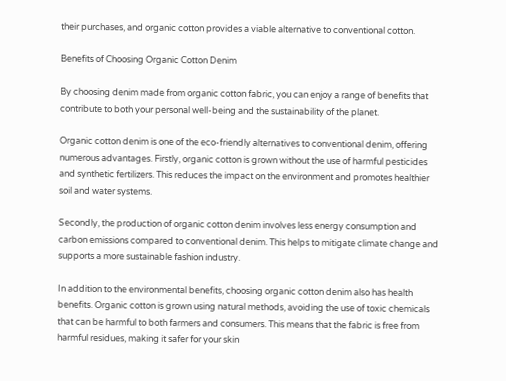their purchases, and organic cotton provides a viable alternative to conventional cotton.

Benefits of Choosing Organic Cotton Denim

By choosing denim made from organic cotton fabric, you can enjoy a range of benefits that contribute to both your personal well-being and the sustainability of the planet.

Organic cotton denim is one of the eco-friendly alternatives to conventional denim, offering numerous advantages. Firstly, organic cotton is grown without the use of harmful pesticides and synthetic fertilizers. This reduces the impact on the environment and promotes healthier soil and water systems.

Secondly, the production of organic cotton denim involves less energy consumption and carbon emissions compared to conventional denim. This helps to mitigate climate change and supports a more sustainable fashion industry.

In addition to the environmental benefits, choosing organic cotton denim also has health benefits. Organic cotton is grown using natural methods, avoiding the use of toxic chemicals that can be harmful to both farmers and consumers. This means that the fabric is free from harmful residues, making it safer for your skin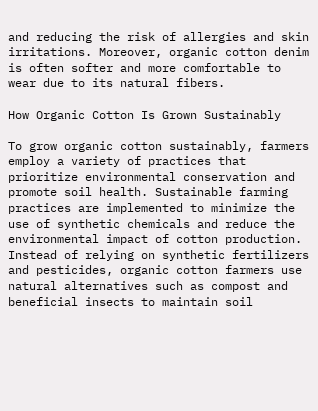and reducing the risk of allergies and skin irritations. Moreover, organic cotton denim is often softer and more comfortable to wear due to its natural fibers.

How Organic Cotton Is Grown Sustainably

To grow organic cotton sustainably, farmers employ a variety of practices that prioritize environmental conservation and promote soil health. Sustainable farming practices are implemented to minimize the use of synthetic chemicals and reduce the environmental impact of cotton production. Instead of relying on synthetic fertilizers and pesticides, organic cotton farmers use natural alternatives such as compost and beneficial insects to maintain soil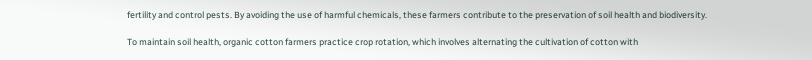fertility and control pests. By avoiding the use of harmful chemicals, these farmers contribute to the preservation of soil health and biodiversity.

To maintain soil health, organic cotton farmers practice crop rotation, which involves alternating the cultivation of cotton with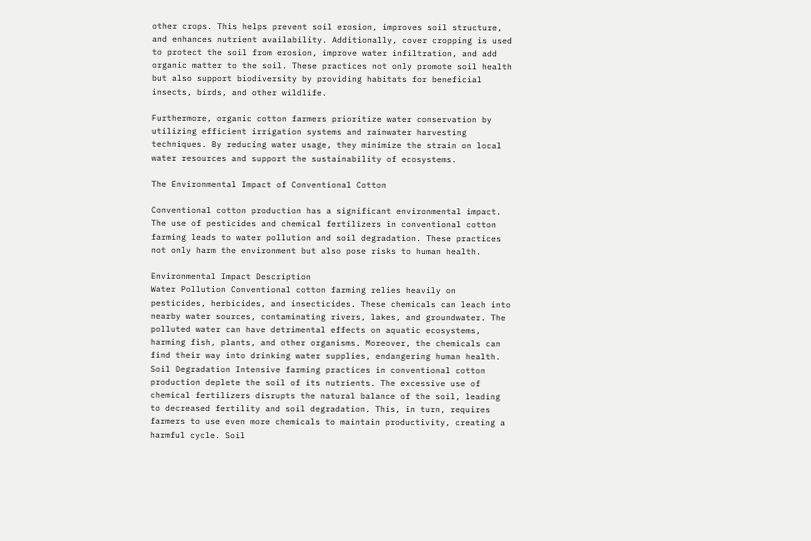other crops. This helps prevent soil erosion, improves soil structure, and enhances nutrient availability. Additionally, cover cropping is used to protect the soil from erosion, improve water infiltration, and add organic matter to the soil. These practices not only promote soil health but also support biodiversity by providing habitats for beneficial insects, birds, and other wildlife.

Furthermore, organic cotton farmers prioritize water conservation by utilizing efficient irrigation systems and rainwater harvesting techniques. By reducing water usage, they minimize the strain on local water resources and support the sustainability of ecosystems.

The Environmental Impact of Conventional Cotton

Conventional cotton production has a significant environmental impact. The use of pesticides and chemical fertilizers in conventional cotton farming leads to water pollution and soil degradation. These practices not only harm the environment but also pose risks to human health.

Environmental Impact Description
Water Pollution Conventional cotton farming relies heavily on pesticides, herbicides, and insecticides. These chemicals can leach into nearby water sources, contaminating rivers, lakes, and groundwater. The polluted water can have detrimental effects on aquatic ecosystems, harming fish, plants, and other organisms. Moreover, the chemicals can find their way into drinking water supplies, endangering human health.
Soil Degradation Intensive farming practices in conventional cotton production deplete the soil of its nutrients. The excessive use of chemical fertilizers disrupts the natural balance of the soil, leading to decreased fertility and soil degradation. This, in turn, requires farmers to use even more chemicals to maintain productivity, creating a harmful cycle. Soil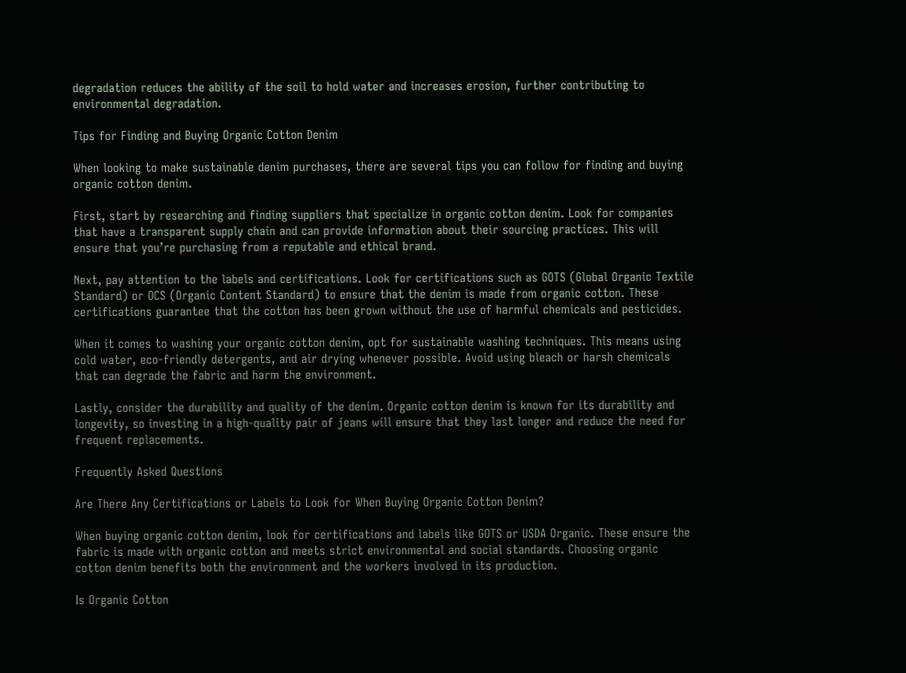degradation reduces the ability of the soil to hold water and increases erosion, further contributing to environmental degradation.

Tips for Finding and Buying Organic Cotton Denim

When looking to make sustainable denim purchases, there are several tips you can follow for finding and buying organic cotton denim.

First, start by researching and finding suppliers that specialize in organic cotton denim. Look for companies that have a transparent supply chain and can provide information about their sourcing practices. This will ensure that you’re purchasing from a reputable and ethical brand.

Next, pay attention to the labels and certifications. Look for certifications such as GOTS (Global Organic Textile Standard) or OCS (Organic Content Standard) to ensure that the denim is made from organic cotton. These certifications guarantee that the cotton has been grown without the use of harmful chemicals and pesticides.

When it comes to washing your organic cotton denim, opt for sustainable washing techniques. This means using cold water, eco-friendly detergents, and air drying whenever possible. Avoid using bleach or harsh chemicals that can degrade the fabric and harm the environment.

Lastly, consider the durability and quality of the denim. Organic cotton denim is known for its durability and longevity, so investing in a high-quality pair of jeans will ensure that they last longer and reduce the need for frequent replacements.

Frequently Asked Questions

Are There Any Certifications or Labels to Look for When Buying Organic Cotton Denim?

When buying organic cotton denim, look for certifications and labels like GOTS or USDA Organic. These ensure the fabric is made with organic cotton and meets strict environmental and social standards. Choosing organic cotton denim benefits both the environment and the workers involved in its production.

Is Organic Cotton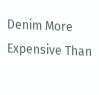Denim More Expensive Than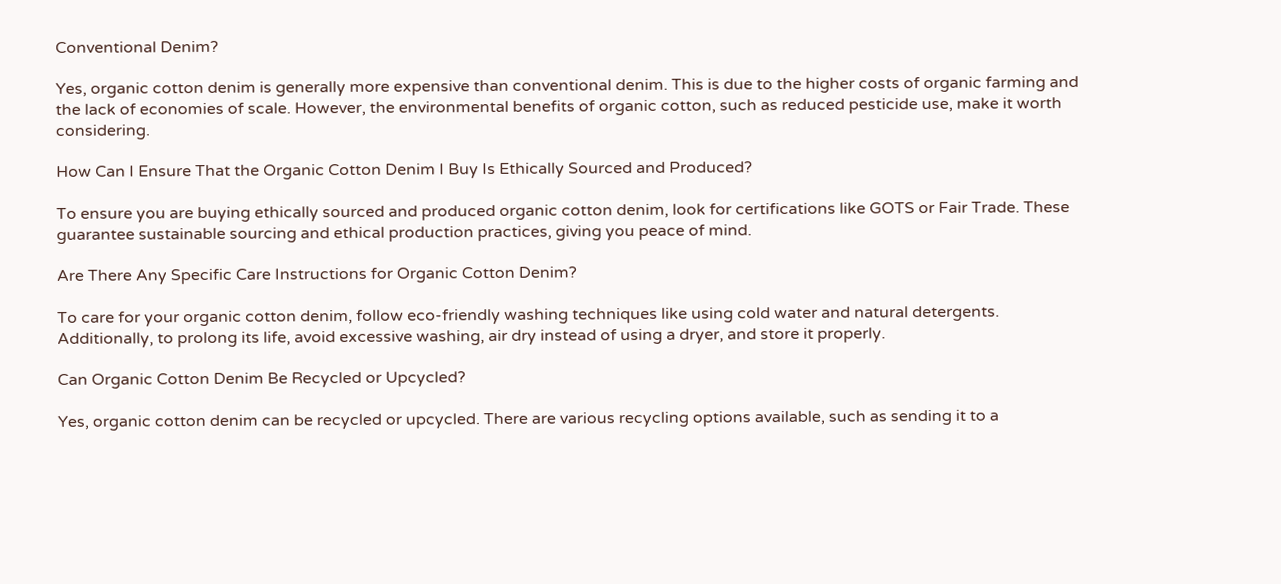Conventional Denim?

Yes, organic cotton denim is generally more expensive than conventional denim. This is due to the higher costs of organic farming and the lack of economies of scale. However, the environmental benefits of organic cotton, such as reduced pesticide use, make it worth considering.

How Can I Ensure That the Organic Cotton Denim I Buy Is Ethically Sourced and Produced?

To ensure you are buying ethically sourced and produced organic cotton denim, look for certifications like GOTS or Fair Trade. These guarantee sustainable sourcing and ethical production practices, giving you peace of mind.

Are There Any Specific Care Instructions for Organic Cotton Denim?

To care for your organic cotton denim, follow eco-friendly washing techniques like using cold water and natural detergents. Additionally, to prolong its life, avoid excessive washing, air dry instead of using a dryer, and store it properly.

Can Organic Cotton Denim Be Recycled or Upcycled?

Yes, organic cotton denim can be recycled or upcycled. There are various recycling options available, such as sending it to a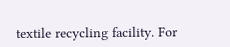textile recycling facility. For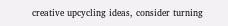creative upcycling ideas, consider turning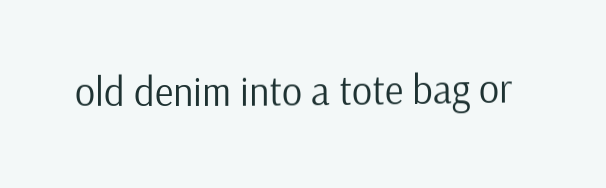old denim into a tote bag or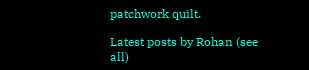patchwork quilt.

Latest posts by Rohan (see all)